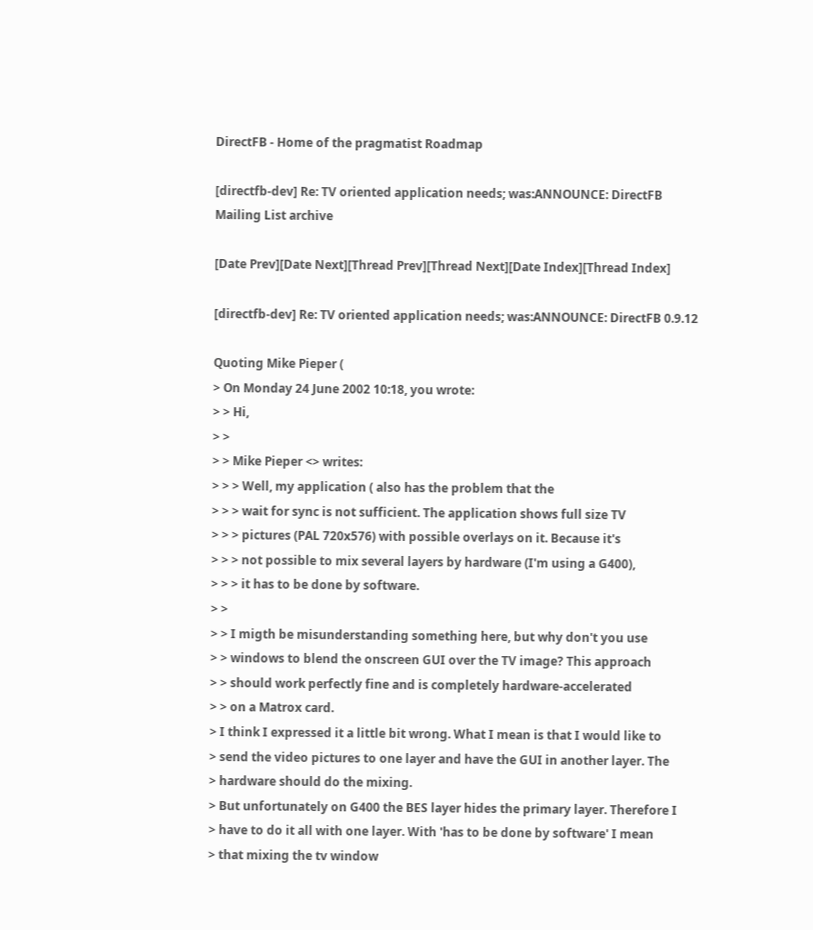DirectFB - Home of the pragmatist Roadmap

[directfb-dev] Re: TV oriented application needs; was:ANNOUNCE: DirectFB
Mailing List archive

[Date Prev][Date Next][Thread Prev][Thread Next][Date Index][Thread Index]

[directfb-dev] Re: TV oriented application needs; was:ANNOUNCE: DirectFB 0.9.12

Quoting Mike Pieper (
> On Monday 24 June 2002 10:18, you wrote:
> > Hi,
> >
> > Mike Pieper <> writes:
> > > Well, my application ( also has the problem that the
> > > wait for sync is not sufficient. The application shows full size TV
> > > pictures (PAL 720x576) with possible overlays on it. Because it's
> > > not possible to mix several layers by hardware (I'm using a G400),
> > > it has to be done by software.
> >
> > I migth be misunderstanding something here, but why don't you use
> > windows to blend the onscreen GUI over the TV image? This approach
> > should work perfectly fine and is completely hardware-accelerated
> > on a Matrox card.
> I think I expressed it a little bit wrong. What I mean is that I would like to
> send the video pictures to one layer and have the GUI in another layer. The
> hardware should do the mixing.
> But unfortunately on G400 the BES layer hides the primary layer. Therefore I
> have to do it all with one layer. With 'has to be done by software' I mean
> that mixing the tv window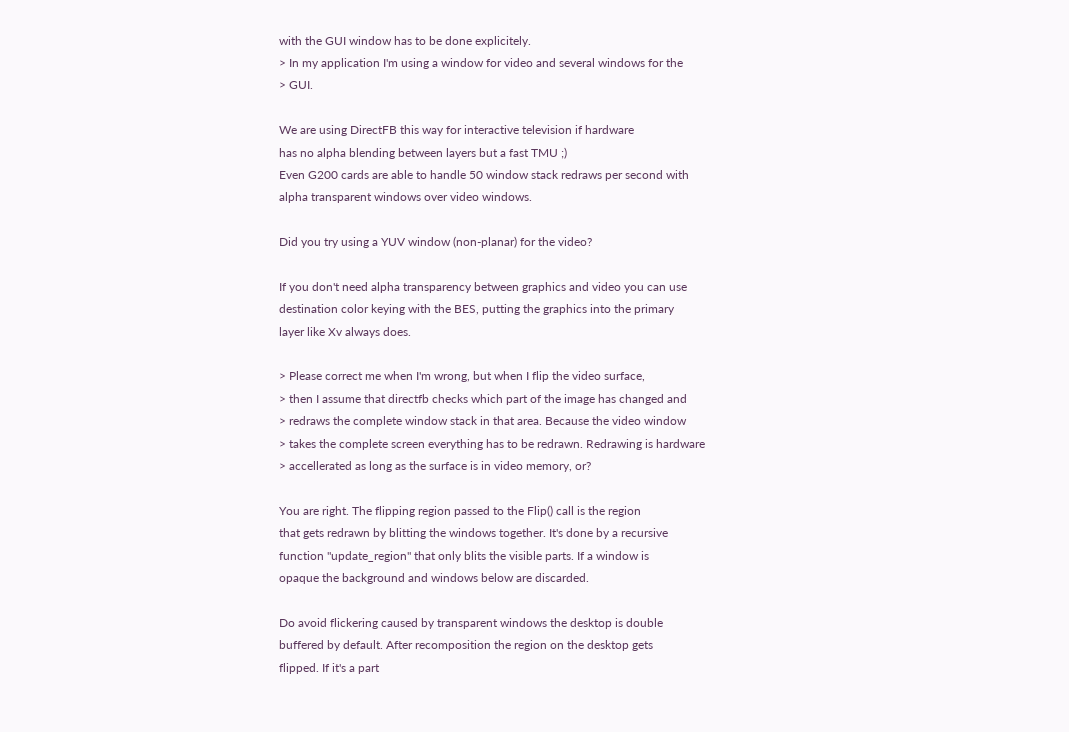with the GUI window has to be done explicitely.
> In my application I'm using a window for video and several windows for the
> GUI.

We are using DirectFB this way for interactive television if hardware
has no alpha blending between layers but a fast TMU ;)
Even G200 cards are able to handle 50 window stack redraws per second with
alpha transparent windows over video windows.

Did you try using a YUV window (non-planar) for the video?

If you don't need alpha transparency between graphics and video you can use
destination color keying with the BES, putting the graphics into the primary
layer like Xv always does.

> Please correct me when I'm wrong, but when I flip the video surface,
> then I assume that directfb checks which part of the image has changed and
> redraws the complete window stack in that area. Because the video window
> takes the complete screen everything has to be redrawn. Redrawing is hardware
> accellerated as long as the surface is in video memory, or?

You are right. The flipping region passed to the Flip() call is the region
that gets redrawn by blitting the windows together. It's done by a recursive
function "update_region" that only blits the visible parts. If a window is
opaque the background and windows below are discarded.

Do avoid flickering caused by transparent windows the desktop is double
buffered by default. After recomposition the region on the desktop gets
flipped. If it's a part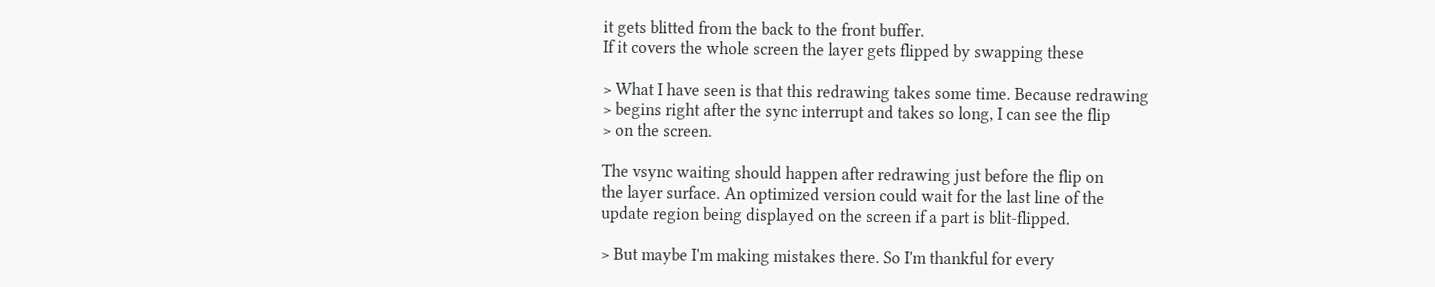it gets blitted from the back to the front buffer.
If it covers the whole screen the layer gets flipped by swapping these

> What I have seen is that this redrawing takes some time. Because redrawing
> begins right after the sync interrupt and takes so long, I can see the flip
> on the screen.

The vsync waiting should happen after redrawing just before the flip on
the layer surface. An optimized version could wait for the last line of the
update region being displayed on the screen if a part is blit-flipped.

> But maybe I'm making mistakes there. So I'm thankful for every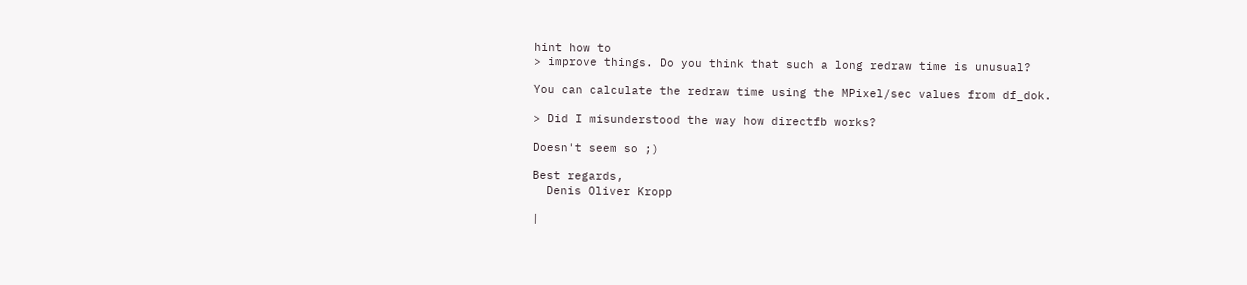hint how to
> improve things. Do you think that such a long redraw time is unusual?

You can calculate the redraw time using the MPixel/sec values from df_dok.

> Did I misunderstood the way how directfb works?

Doesn't seem so ;)

Best regards,
  Denis Oliver Kropp

|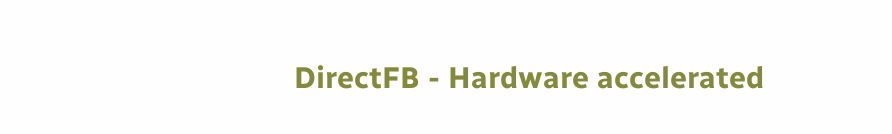DirectFB - Hardware accelerated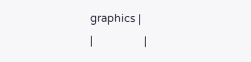graphics |
|                 |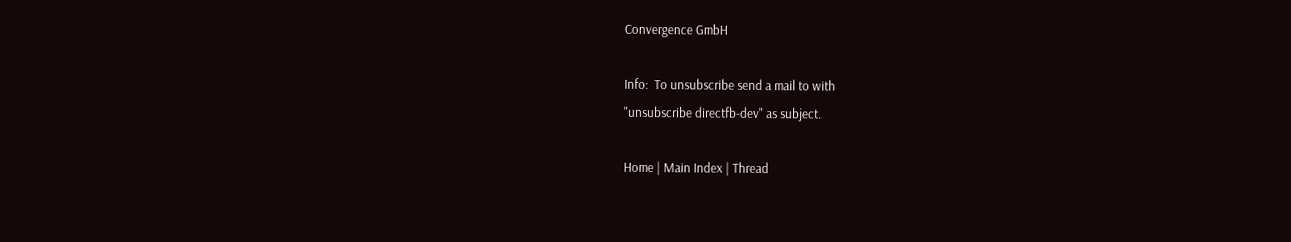Convergence GmbH

Info:  To unsubscribe send a mail to with
"unsubscribe directfb-dev" as subject.

Home | Main Index | Thread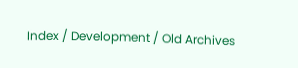Index / Development / Old Archives